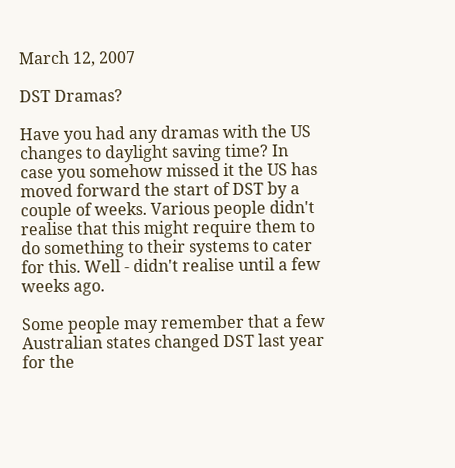March 12, 2007

DST Dramas?

Have you had any dramas with the US changes to daylight saving time? In case you somehow missed it the US has moved forward the start of DST by a couple of weeks. Various people didn't realise that this might require them to do something to their systems to cater for this. Well - didn't realise until a few weeks ago.

Some people may remember that a few Australian states changed DST last year for the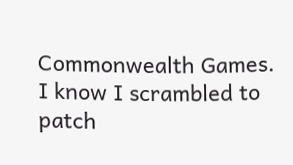Commonwealth Games. I know I scrambled to patch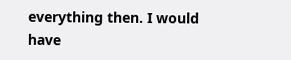everything then. I would have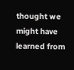thought we might have learned from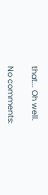that... Oh well.

No comments: